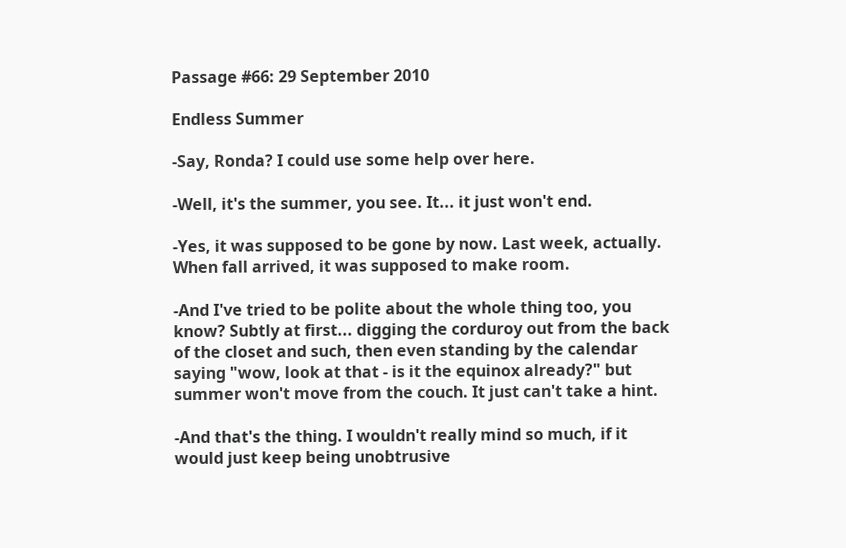Passage #66: 29 September 2010

Endless Summer

-Say, Ronda? I could use some help over here.

-Well, it's the summer, you see. It... it just won't end.

-Yes, it was supposed to be gone by now. Last week, actually. When fall arrived, it was supposed to make room.

-And I've tried to be polite about the whole thing too, you know? Subtly at first... digging the corduroy out from the back of the closet and such, then even standing by the calendar saying "wow, look at that - is it the equinox already?" but summer won't move from the couch. It just can't take a hint.

-And that's the thing. I wouldn't really mind so much, if it would just keep being unobtrusive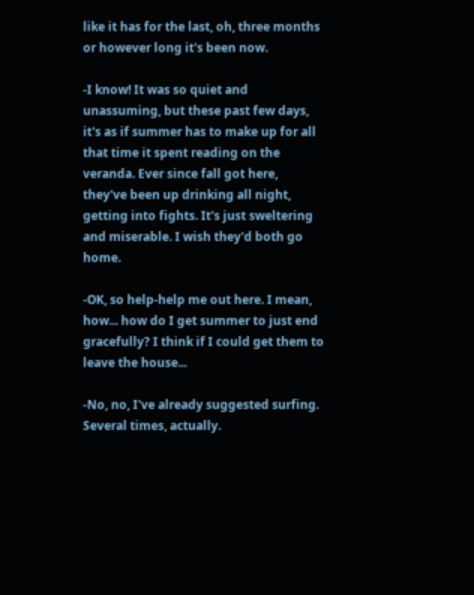like it has for the last, oh, three months or however long it's been now.

-I know! It was so quiet and unassuming, but these past few days, it's as if summer has to make up for all that time it spent reading on the veranda. Ever since fall got here, they've been up drinking all night, getting into fights. It's just sweltering and miserable. I wish they'd both go home.

-OK, so help-help me out here. I mean, how... how do I get summer to just end gracefully? I think if I could get them to leave the house...

-No, no, I've already suggested surfing. Several times, actually.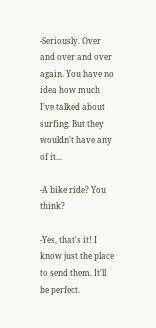-Seriously. Over and over and over again. You have no idea how much I've talked about surfing. But they wouldn't have any of it...

-A bike ride? You think?

-Yes, that's it! I know just the place to send them. It'll be perfect.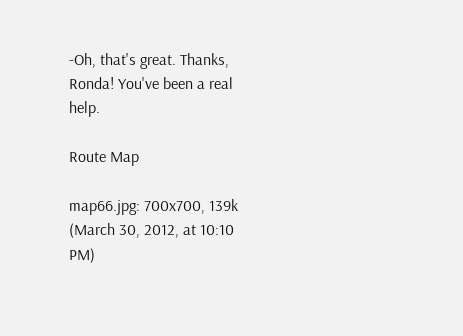-Oh, that's great. Thanks, Ronda! You've been a real help.

Route Map

map66.jpg: 700x700, 139k (March 30, 2012, at 10:10 PM)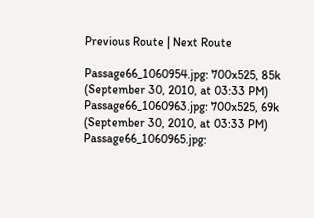Previous Route | Next Route

Passage66_1060954.jpg: 700x525, 85k (September 30, 2010, at 03:33 PM)
Passage66_1060963.jpg: 700x525, 69k (September 30, 2010, at 03:33 PM)
Passage66_1060965.jpg: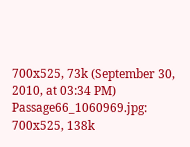700x525, 73k (September 30, 2010, at 03:34 PM)
Passage66_1060969.jpg: 700x525, 138k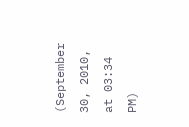(September 30, 2010, at 03:34 PM)